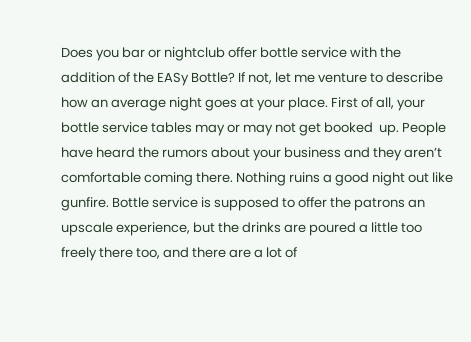Does you bar or nightclub offer bottle service with the addition of the EASy Bottle? If not, let me venture to describe how an average night goes at your place. First of all, your bottle service tables may or may not get booked  up. People have heard the rumors about your business and they aren’t comfortable coming there. Nothing ruins a good night out like gunfire. Bottle service is supposed to offer the patrons an upscale experience, but the drinks are poured a little too freely there too, and there are a lot of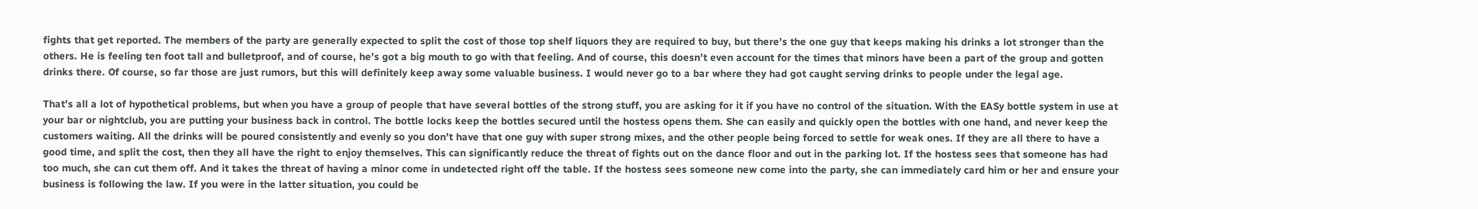fights that get reported. The members of the party are generally expected to split the cost of those top shelf liquors they are required to buy, but there’s the one guy that keeps making his drinks a lot stronger than the others. He is feeling ten foot tall and bulletproof, and of course, he’s got a big mouth to go with that feeling. And of course, this doesn’t even account for the times that minors have been a part of the group and gotten drinks there. Of course, so far those are just rumors, but this will definitely keep away some valuable business. I would never go to a bar where they had got caught serving drinks to people under the legal age.

That’s all a lot of hypothetical problems, but when you have a group of people that have several bottles of the strong stuff, you are asking for it if you have no control of the situation. With the EASy bottle system in use at your bar or nightclub, you are putting your business back in control. The bottle locks keep the bottles secured until the hostess opens them. She can easily and quickly open the bottles with one hand, and never keep the customers waiting. All the drinks will be poured consistently and evenly so you don’t have that one guy with super strong mixes, and the other people being forced to settle for weak ones. If they are all there to have a good time, and split the cost, then they all have the right to enjoy themselves. This can significantly reduce the threat of fights out on the dance floor and out in the parking lot. If the hostess sees that someone has had too much, she can cut them off. And it takes the threat of having a minor come in undetected right off the table. If the hostess sees someone new come into the party, she can immediately card him or her and ensure your business is following the law. If you were in the latter situation, you could be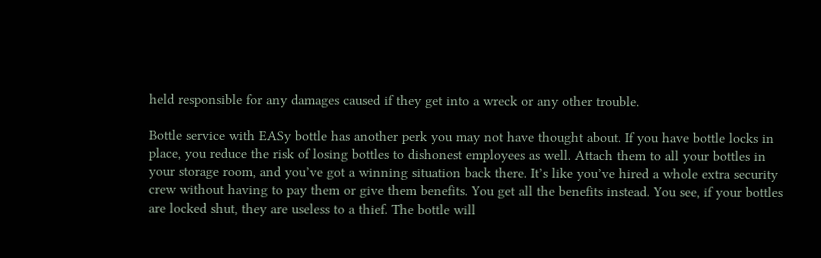held responsible for any damages caused if they get into a wreck or any other trouble.

Bottle service with EASy bottle has another perk you may not have thought about. If you have bottle locks in place, you reduce the risk of losing bottles to dishonest employees as well. Attach them to all your bottles in your storage room, and you’ve got a winning situation back there. It’s like you’ve hired a whole extra security crew without having to pay them or give them benefits. You get all the benefits instead. You see, if your bottles are locked shut, they are useless to a thief. The bottle will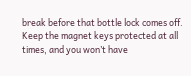break before that bottle lock comes off. Keep the magnet keys protected at all times, and you won’t have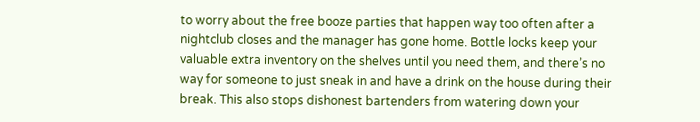to worry about the free booze parties that happen way too often after a nightclub closes and the manager has gone home. Bottle locks keep your valuable extra inventory on the shelves until you need them, and there’s no way for someone to just sneak in and have a drink on the house during their break. This also stops dishonest bartenders from watering down your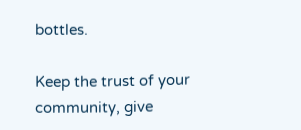bottles.

Keep the trust of your community, give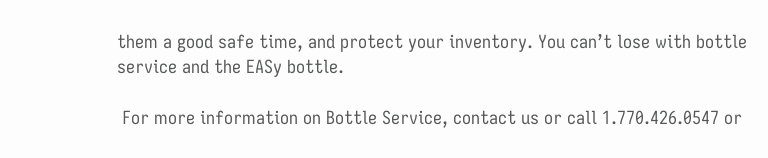them a good safe time, and protect your inventory. You can’t lose with bottle service and the EASy bottle.

 For more information on Bottle Service, contact us or call 1.770.426.0547 or